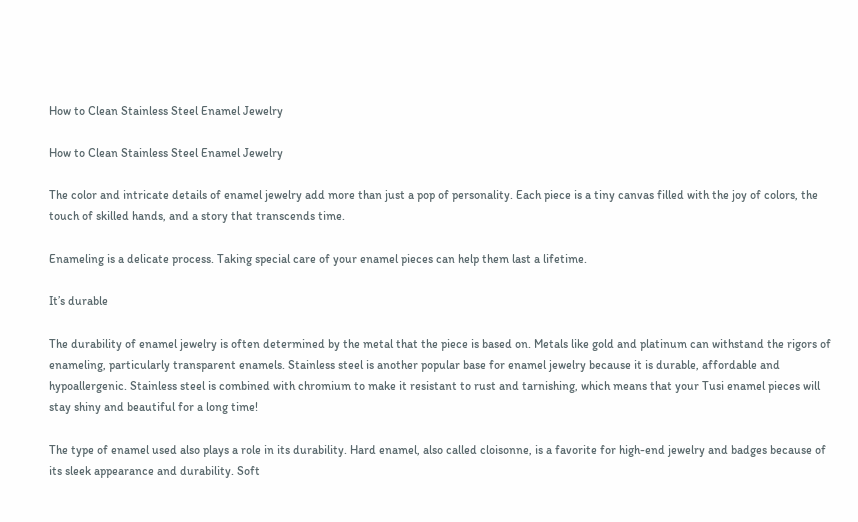How to Clean Stainless Steel Enamel Jewelry

How to Clean Stainless Steel Enamel Jewelry

The color and intricate details of enamel jewelry add more than just a pop of personality. Each piece is a tiny canvas filled with the joy of colors, the touch of skilled hands, and a story that transcends time.

Enameling is a delicate process. Taking special care of your enamel pieces can help them last a lifetime.

It’s durable

The durability of enamel jewelry is often determined by the metal that the piece is based on. Metals like gold and platinum can withstand the rigors of enameling, particularly transparent enamels. Stainless steel is another popular base for enamel jewelry because it is durable, affordable and hypoallergenic. Stainless steel is combined with chromium to make it resistant to rust and tarnishing, which means that your Tusi enamel pieces will stay shiny and beautiful for a long time!

The type of enamel used also plays a role in its durability. Hard enamel, also called cloisonne, is a favorite for high-end jewelry and badges because of its sleek appearance and durability. Soft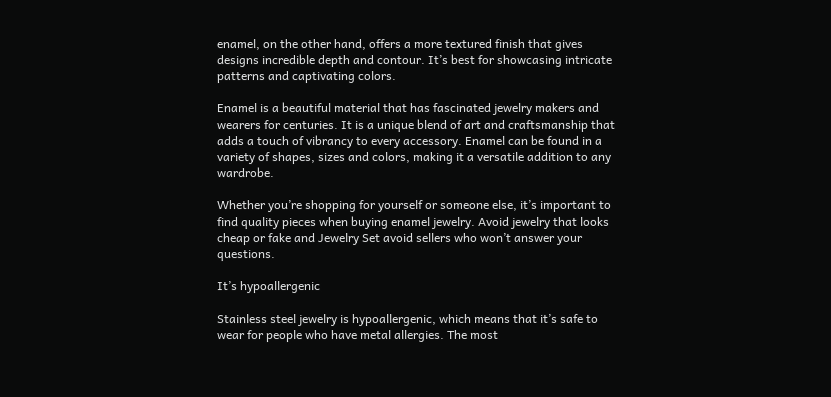enamel, on the other hand, offers a more textured finish that gives designs incredible depth and contour. It’s best for showcasing intricate patterns and captivating colors.

Enamel is a beautiful material that has fascinated jewelry makers and wearers for centuries. It is a unique blend of art and craftsmanship that adds a touch of vibrancy to every accessory. Enamel can be found in a variety of shapes, sizes and colors, making it a versatile addition to any wardrobe.

Whether you’re shopping for yourself or someone else, it’s important to find quality pieces when buying enamel jewelry. Avoid jewelry that looks cheap or fake and Jewelry Set avoid sellers who won’t answer your questions.

It’s hypoallergenic

Stainless steel jewelry is hypoallergenic, which means that it’s safe to wear for people who have metal allergies. The most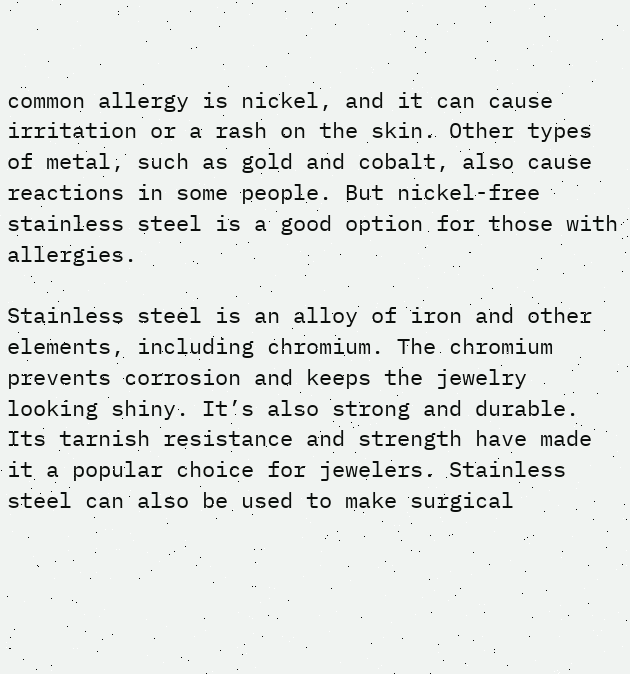common allergy is nickel, and it can cause irritation or a rash on the skin. Other types of metal, such as gold and cobalt, also cause reactions in some people. But nickel-free stainless steel is a good option for those with allergies.

Stainless steel is an alloy of iron and other elements, including chromium. The chromium prevents corrosion and keeps the jewelry looking shiny. It’s also strong and durable. Its tarnish resistance and strength have made it a popular choice for jewelers. Stainless steel can also be used to make surgical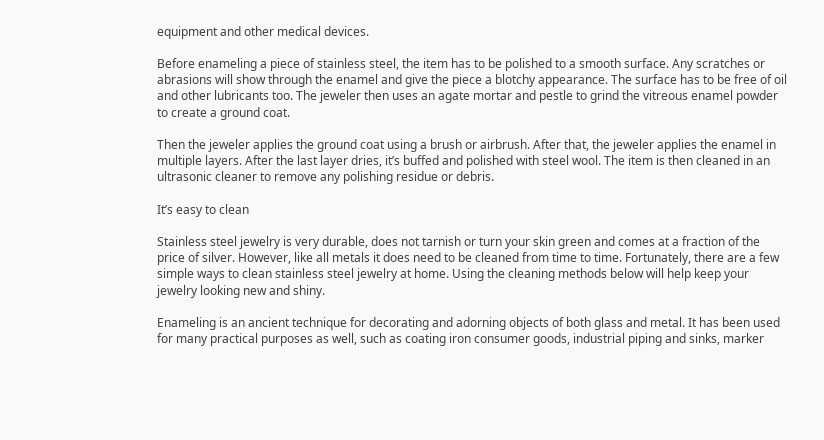equipment and other medical devices.

Before enameling a piece of stainless steel, the item has to be polished to a smooth surface. Any scratches or abrasions will show through the enamel and give the piece a blotchy appearance. The surface has to be free of oil and other lubricants too. The jeweler then uses an agate mortar and pestle to grind the vitreous enamel powder to create a ground coat.

Then the jeweler applies the ground coat using a brush or airbrush. After that, the jeweler applies the enamel in multiple layers. After the last layer dries, it’s buffed and polished with steel wool. The item is then cleaned in an ultrasonic cleaner to remove any polishing residue or debris.

It’s easy to clean

Stainless steel jewelry is very durable, does not tarnish or turn your skin green and comes at a fraction of the price of silver. However, like all metals it does need to be cleaned from time to time. Fortunately, there are a few simple ways to clean stainless steel jewelry at home. Using the cleaning methods below will help keep your jewelry looking new and shiny.

Enameling is an ancient technique for decorating and adorning objects of both glass and metal. It has been used for many practical purposes as well, such as coating iron consumer goods, industrial piping and sinks, marker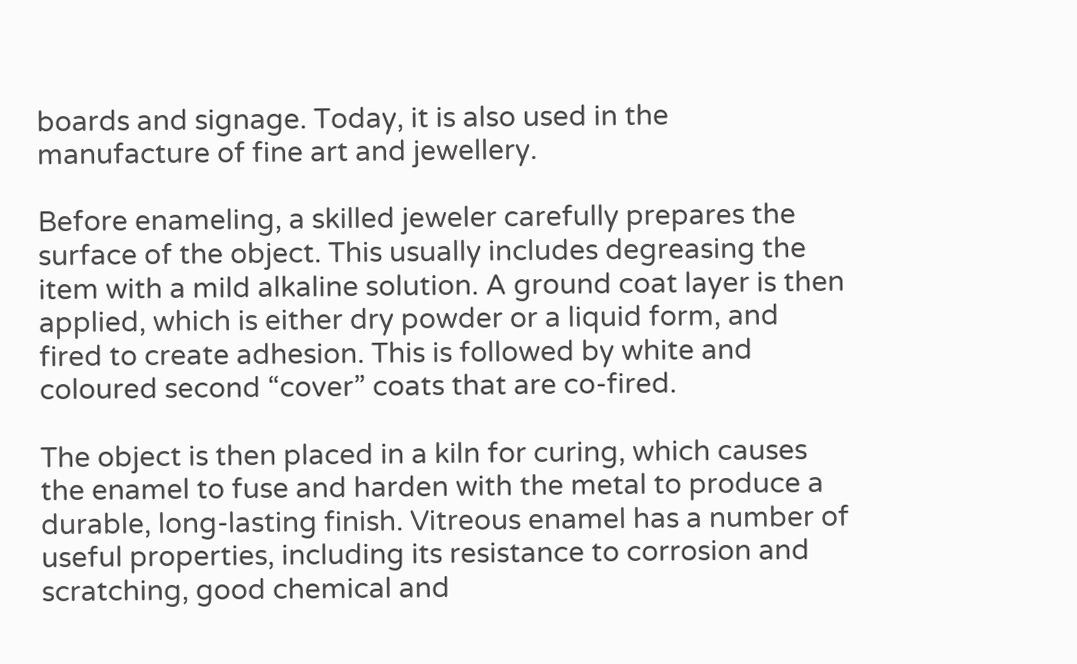boards and signage. Today, it is also used in the manufacture of fine art and jewellery.

Before enameling, a skilled jeweler carefully prepares the surface of the object. This usually includes degreasing the item with a mild alkaline solution. A ground coat layer is then applied, which is either dry powder or a liquid form, and fired to create adhesion. This is followed by white and coloured second “cover” coats that are co-fired.

The object is then placed in a kiln for curing, which causes the enamel to fuse and harden with the metal to produce a durable, long-lasting finish. Vitreous enamel has a number of useful properties, including its resistance to corrosion and scratching, good chemical and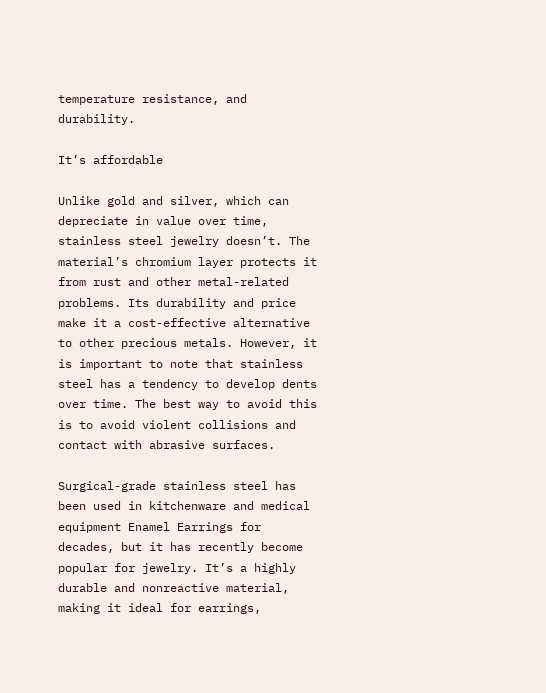temperature resistance, and durability.

It’s affordable

Unlike gold and silver, which can depreciate in value over time, stainless steel jewelry doesn’t. The material’s chromium layer protects it from rust and other metal-related problems. Its durability and price make it a cost-effective alternative to other precious metals. However, it is important to note that stainless steel has a tendency to develop dents over time. The best way to avoid this is to avoid violent collisions and contact with abrasive surfaces.

Surgical-grade stainless steel has been used in kitchenware and medical equipment Enamel Earrings for decades, but it has recently become popular for jewelry. It’s a highly durable and nonreactive material, making it ideal for earrings,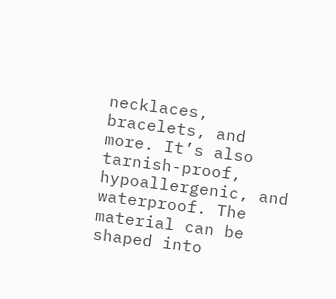necklaces, bracelets, and more. It’s also tarnish-proof, hypoallergenic, and waterproof. The material can be shaped into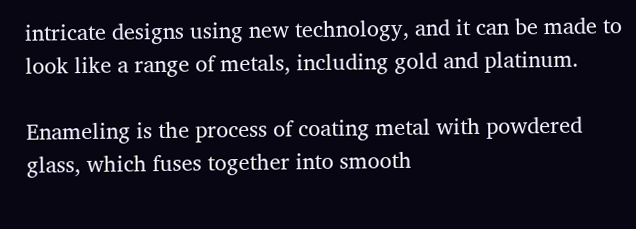intricate designs using new technology, and it can be made to look like a range of metals, including gold and platinum.

Enameling is the process of coating metal with powdered glass, which fuses together into smooth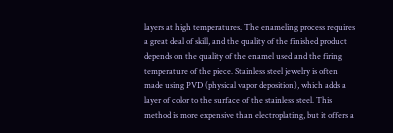layers at high temperatures. The enameling process requires a great deal of skill, and the quality of the finished product depends on the quality of the enamel used and the firing temperature of the piece. Stainless steel jewelry is often made using PVD (physical vapor deposition), which adds a layer of color to the surface of the stainless steel. This method is more expensive than electroplating, but it offers a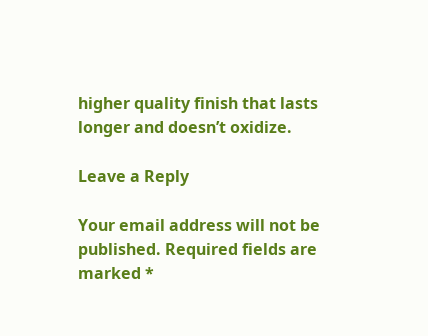higher quality finish that lasts longer and doesn’t oxidize.

Leave a Reply

Your email address will not be published. Required fields are marked *